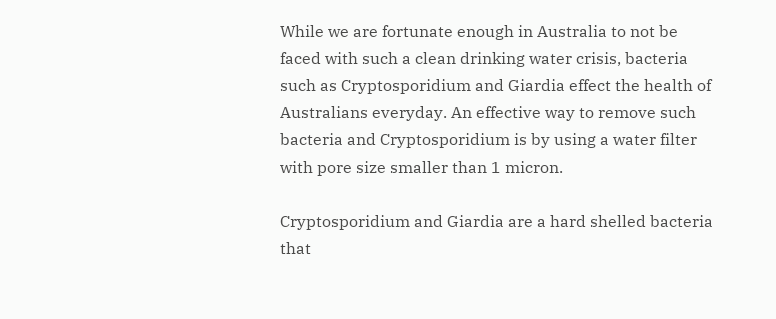While we are fortunate enough in Australia to not be faced with such a clean drinking water crisis, bacteria such as Cryptosporidium and Giardia effect the health of Australians everyday. An effective way to remove such bacteria and Cryptosporidium is by using a water filter with pore size smaller than 1 micron.

Cryptosporidium and Giardia are a hard shelled bacteria that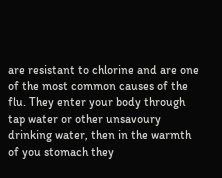are resistant to chlorine and are one of the most common causes of the flu. They enter your body through tap water or other unsavoury drinking water, then in the warmth of you stomach they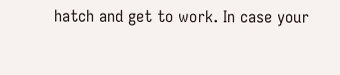hatch and get to work. In case your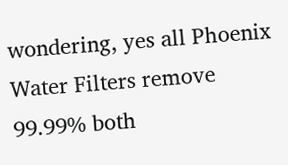wondering, yes all Phoenix Water Filters remove 99.99% both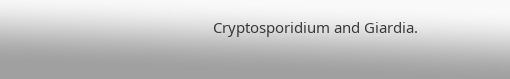Cryptosporidium and Giardia.